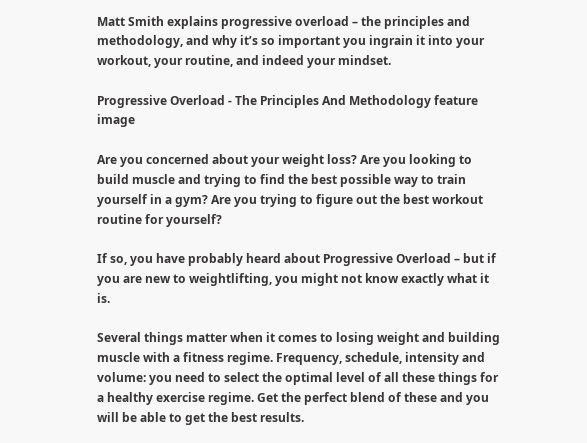Matt Smith explains progressive overload – the principles and methodology, and why it’s so important you ingrain it into your workout, your routine, and indeed your mindset.

Progressive Overload - The Principles And Methodology feature image

Are you concerned about your weight loss? Are you looking to build muscle and trying to find the best possible way to train yourself in a gym? Are you trying to figure out the best workout routine for yourself?

If so, you have probably heard about Progressive Overload – but if you are new to weightlifting, you might not know exactly what it is.

Several things matter when it comes to losing weight and building muscle with a fitness regime. Frequency, schedule, intensity and volume: you need to select the optimal level of all these things for a healthy exercise regime. Get the perfect blend of these and you will be able to get the best results.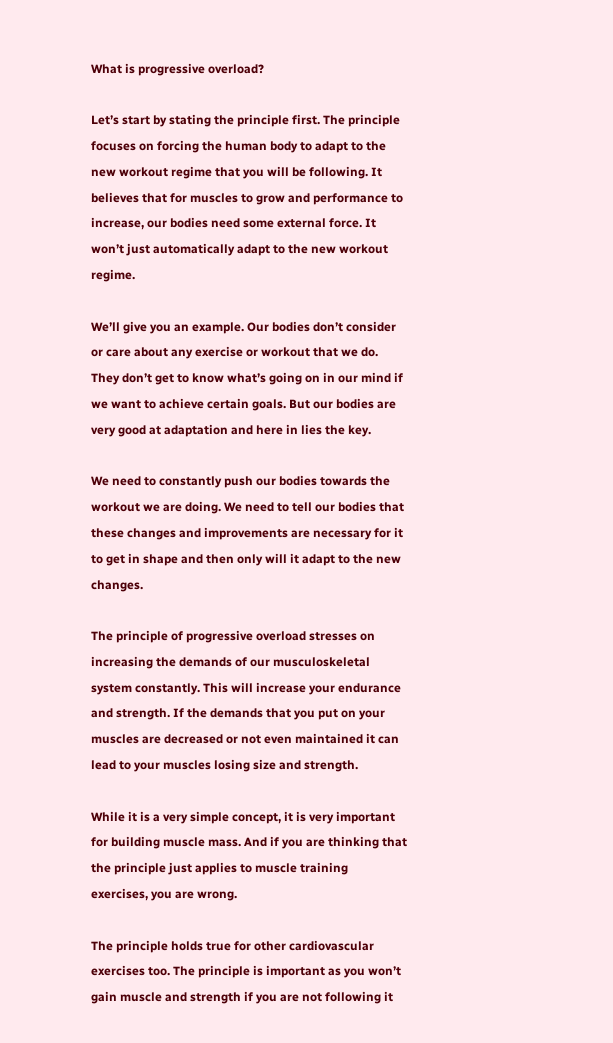What is progressive overload?

Let’s start by stating the principle first. The principle focuses on forcing the human body to adapt to the new workout regime that you will be following. It believes that for muscles to grow and performance to increase, our bodies need some external force. It won’t just automatically adapt to the new workout regime.

We’ll give you an example. Our bodies don’t consider or care about any exercise or workout that we do. They don’t get to know what’s going on in our mind if we want to achieve certain goals. But our bodies are very good at adaptation and here in lies the key.

We need to constantly push our bodies towards the workout we are doing. We need to tell our bodies that these changes and improvements are necessary for it to get in shape and then only will it adapt to the new changes.

The principle of progressive overload stresses on increasing the demands of our musculoskeletal system constantly. This will increase your endurance and strength. If the demands that you put on your muscles are decreased or not even maintained it can lead to your muscles losing size and strength.

While it is a very simple concept, it is very important for building muscle mass. And if you are thinking that the principle just applies to muscle training exercises, you are wrong.

The principle holds true for other cardiovascular exercises too. The principle is important as you won’t gain muscle and strength if you are not following it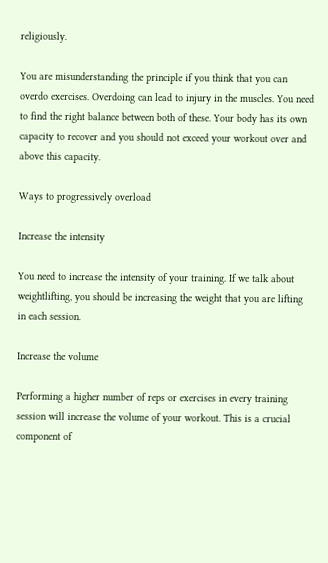religiously.

You are misunderstanding the principle if you think that you can overdo exercises. Overdoing can lead to injury in the muscles. You need to find the right balance between both of these. Your body has its own capacity to recover and you should not exceed your workout over and above this capacity.

Ways to progressively overload

Increase the intensity

You need to increase the intensity of your training. If we talk about weightlifting, you should be increasing the weight that you are lifting in each session.

Increase the volume

Performing a higher number of reps or exercises in every training session will increase the volume of your workout. This is a crucial component of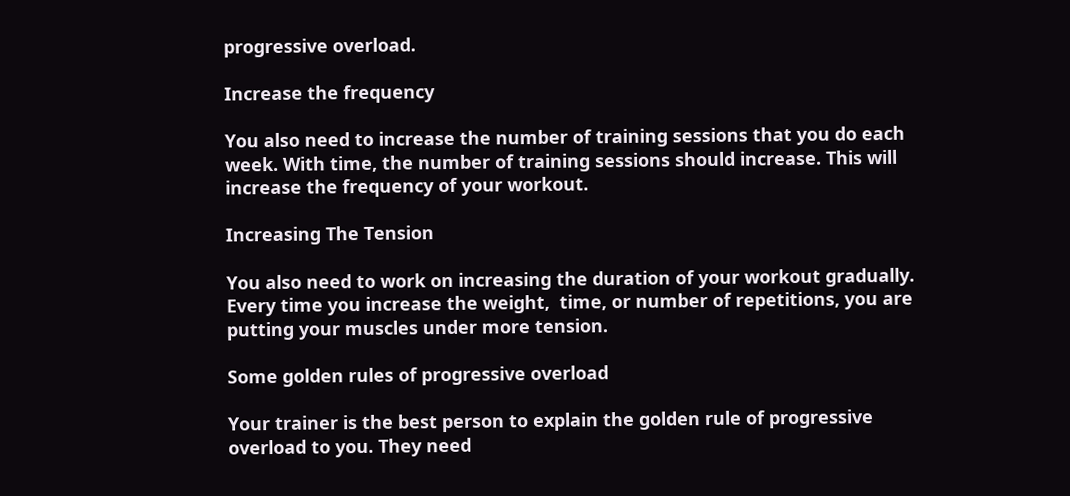progressive overload.

Increase the frequency

You also need to increase the number of training sessions that you do each week. With time, the number of training sessions should increase. This will increase the frequency of your workout.

Increasing The Tension

You also need to work on increasing the duration of your workout gradually. Every time you increase the weight,  time, or number of repetitions, you are putting your muscles under more tension.

Some golden rules of progressive overload

Your trainer is the best person to explain the golden rule of progressive overload to you. They need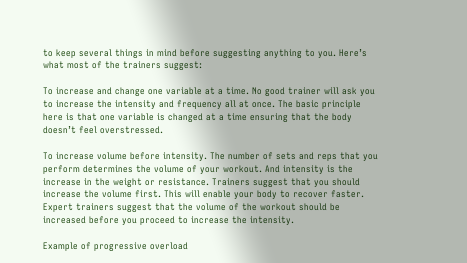to keep several things in mind before suggesting anything to you. Here’s what most of the trainers suggest:

To increase and change one variable at a time. No good trainer will ask you to increase the intensity and frequency all at once. The basic principle here is that one variable is changed at a time ensuring that the body doesn’t feel overstressed.

To increase volume before intensity. The number of sets and reps that you perform determines the volume of your workout. And intensity is the increase in the weight or resistance. Trainers suggest that you should increase the volume first. This will enable your body to recover faster. Expert trainers suggest that the volume of the workout should be increased before you proceed to increase the intensity.

Example of progressive overload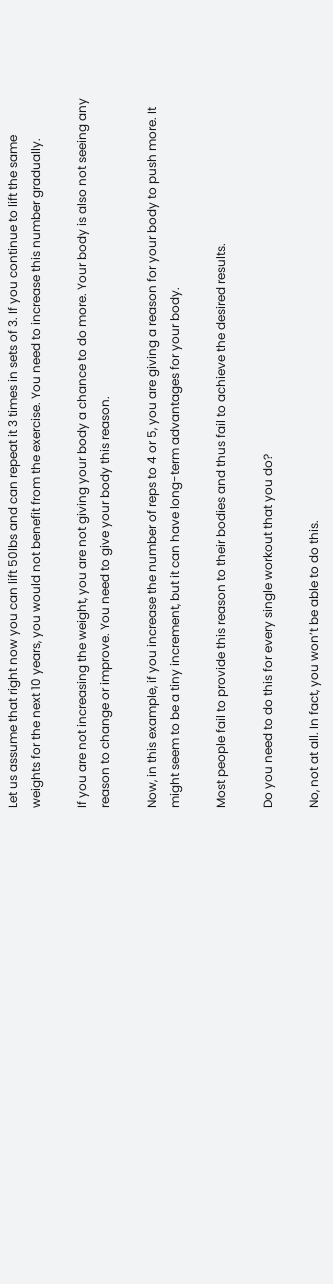Let us assume that right now you can lift 50lbs and can repeat it 3 times in sets of 3. If you continue to lift the same weights for the next 10 years, you would not benefit from the exercise. You need to increase this number gradually.

If you are not increasing the weight, you are not giving your body a chance to do more. Your body is also not seeing any reason to change or improve. You need to give your body this reason.

Now, in this example, if you increase the number of reps to 4 or 5, you are giving a reason for your body to push more. It might seem to be a tiny increment, but it can have long-term advantages for your body.

Most people fail to provide this reason to their bodies and thus fail to achieve the desired results.

Do you need to do this for every single workout that you do?

No, not at all. In fact, you won’t be able to do this.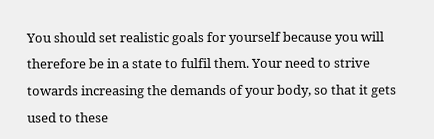You should set realistic goals for yourself because you will therefore be in a state to fulfil them. Your need to strive towards increasing the demands of your body, so that it gets used to these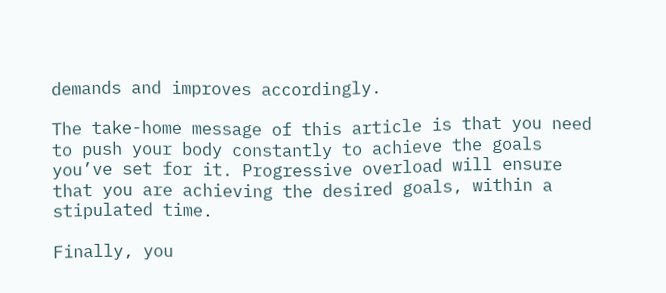demands and improves accordingly.

The take-home message of this article is that you need to push your body constantly to achieve the goals you’ve set for it. Progressive overload will ensure that you are achieving the desired goals, within a stipulated time.

Finally, you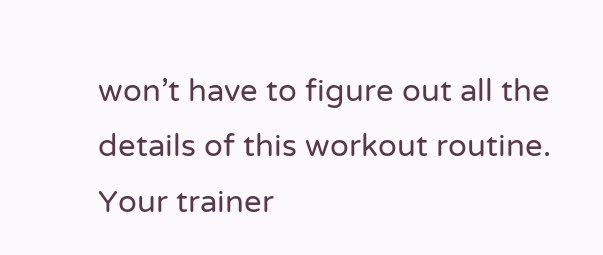won’t have to figure out all the details of this workout routine. Your trainer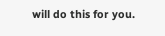will do this for you.